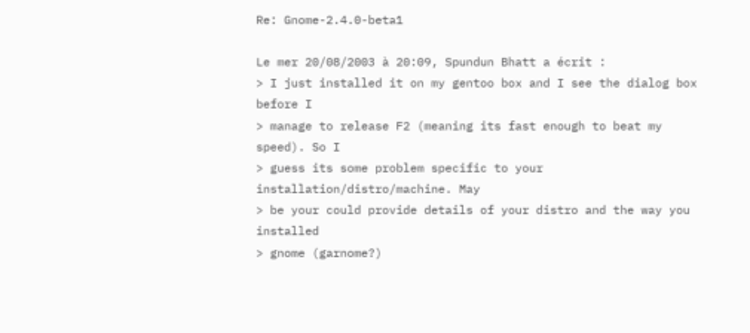Re: Gnome-2.4.0-beta1

Le mer 20/08/2003 à 20:09, Spundun Bhatt a écrit :
> I just installed it on my gentoo box and I see the dialog box before I
> manage to release F2 (meaning its fast enough to beat my speed). So I
> guess its some problem specific to your installation/distro/machine. May
> be your could provide details of your distro and the way you installed
> gnome (garnome?)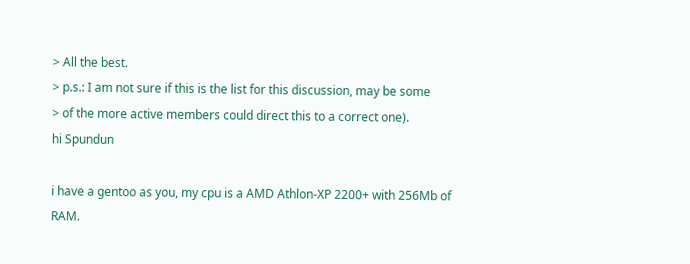> All the best.
> p.s.: I am not sure if this is the list for this discussion, may be some
> of the more active members could direct this to a correct one).
hi Spundun

i have a gentoo as you, my cpu is a AMD Athlon-XP 2200+ with 256Mb of
RAM.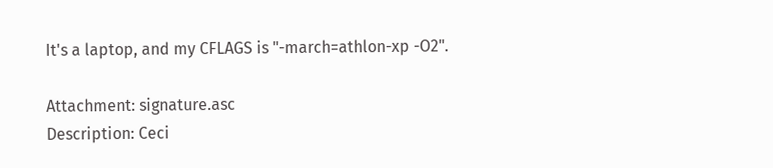It's a laptop, and my CFLAGS is "-march=athlon-xp -O2".

Attachment: signature.asc
Description: Ceci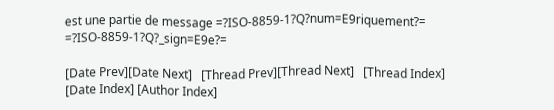est une partie de message =?ISO-8859-1?Q?num=E9riquement?= =?ISO-8859-1?Q?_sign=E9e?=

[Date Prev][Date Next]   [Thread Prev][Thread Next]   [Thread Index] [Date Index] [Author Index]